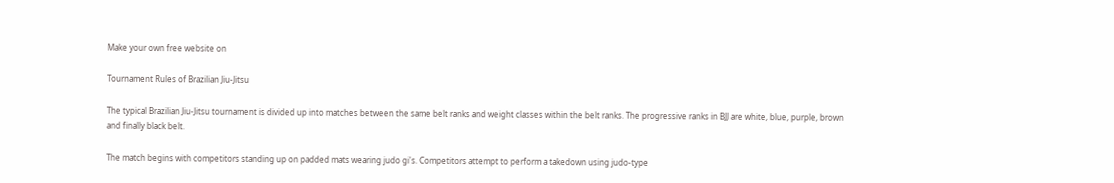Make your own free website on

Tournament Rules of Brazilian Jiu-Jitsu

The typical Brazilian Jiu-Jitsu tournament is divided up into matches between the same belt ranks and weight classes within the belt ranks. The progressive ranks in BJJ are white, blue, purple, brown and finally black belt.

The match begins with competitors standing up on padded mats wearing judo gi's. Competitors attempt to perform a takedown using judo-type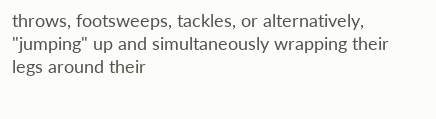throws, footsweeps, tackles, or alternatively, "jumping" up and simultaneously wrapping their legs around their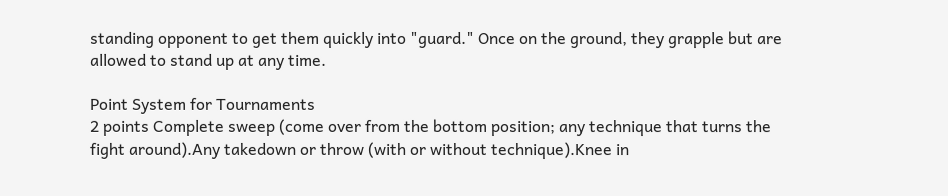standing opponent to get them quickly into "guard." Once on the ground, they grapple but are allowed to stand up at any time.

Point System for Tournaments
2 points Complete sweep (come over from the bottom position; any technique that turns the fight around).Any takedown or throw (with or without technique).Knee in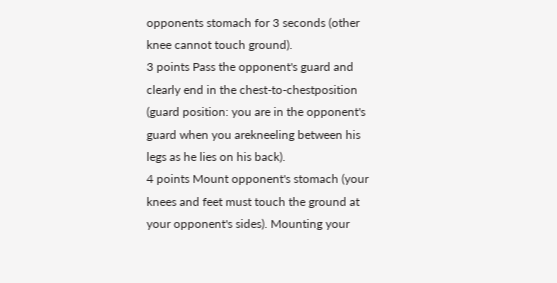opponents stomach for 3 seconds (other knee cannot touch ground).
3 points Pass the opponent's guard and clearly end in the chest-to-chestposition (guard position: you are in the opponent's guard when you arekneeling between his legs as he lies on his back).
4 points Mount opponent's stomach (your knees and feet must touch the ground at your opponent's sides). Mounting your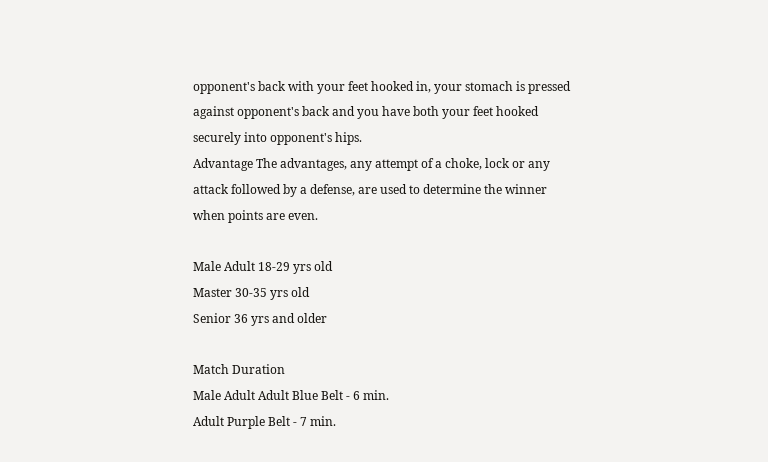opponent's back with your feet hooked in, your stomach is pressed against opponent's back and you have both your feet hooked securely into opponent's hips.
Advantage The advantages, any attempt of a choke, lock or any attack followed by a defense, are used to determine the winner when points are even.

Male Adult 18-29 yrs old
Master 30-35 yrs old
Senior 36 yrs and older

Match Duration
Male Adult Adult Blue Belt - 6 min.
Adult Purple Belt - 7 min.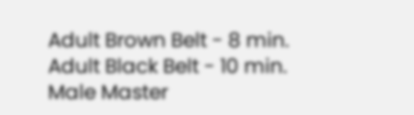Adult Brown Belt - 8 min.
Adult Black Belt - 10 min.
Male Master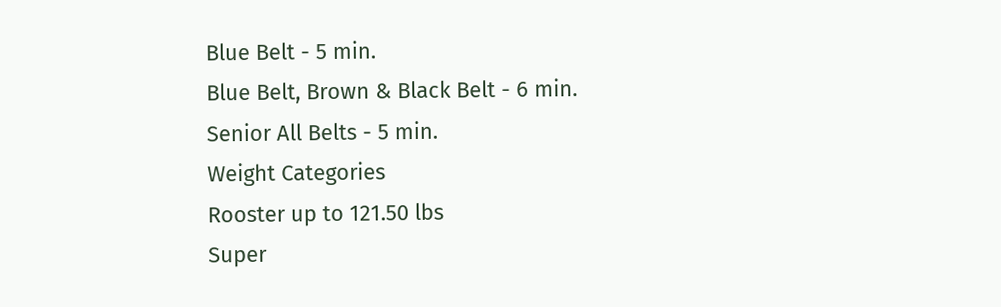Blue Belt - 5 min.
Blue Belt, Brown & Black Belt - 6 min.
Senior All Belts - 5 min.
Weight Categories
Rooster up to 121.50 lbs
Super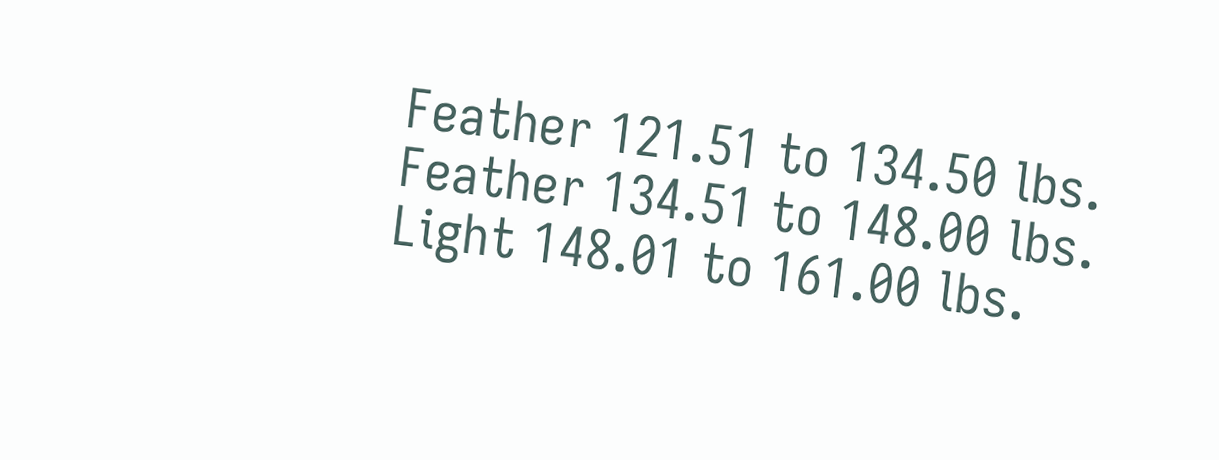Feather 121.51 to 134.50 lbs.
Feather 134.51 to 148.00 lbs.
Light 148.01 to 161.00 lbs.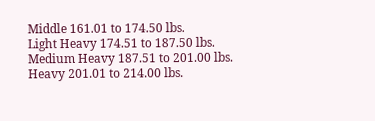Middle 161.01 to 174.50 lbs.
Light Heavy 174.51 to 187.50 lbs.
Medium Heavy 187.51 to 201.00 lbs.
Heavy 201.01 to 214.00 lbs.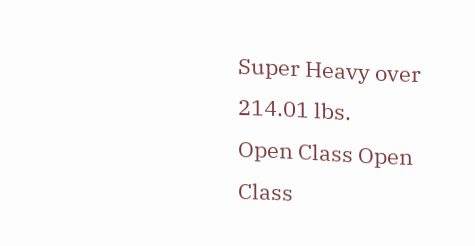Super Heavy over 214.01 lbs.
Open Class Open Class